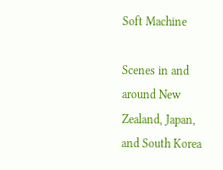Soft Machine

Scenes in and around New Zealand, Japan, and South Korea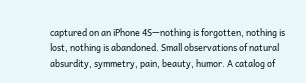captured on an iPhone 4S—nothing is forgotten, nothing is lost, nothing is abandoned. Small observations of natural absurdity, symmetry, pain, beauty, humor. A catalog of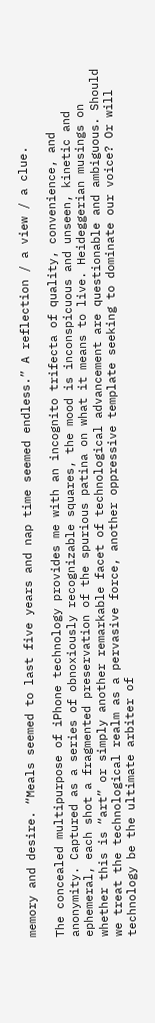memory and desire. “Meals seemed to last five years and nap time seemed endless.” A reflection / a view / a clue.

The concealed multipurpose of iPhone technology provides me with an incognito trifecta of quality, convenience, and anonymity. Captured as a series of obnoxiously recognizable squares, the mood is inconspicuous and unseen, kinetic and ephemeral, each shot a fragmented preservation of the spurious patina on what it means to live. Heideggerian musings on whether this is “art” or simply another remarkable facet of technological advancement are questionable and ambiguous. Should we treat the technological realm as a pervasive force, another oppressive template seeking to dominate our voice? Or will technology be the ultimate arbiter of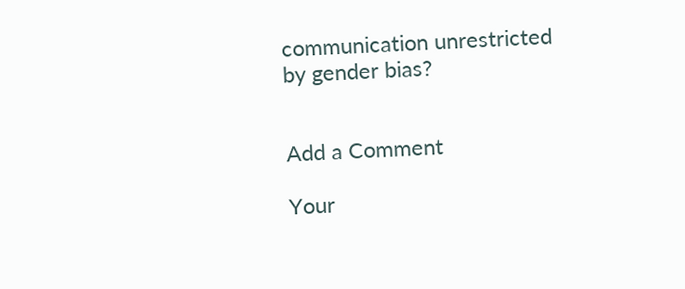communication unrestricted by gender bias?


Add a Comment

Your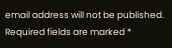email address will not be published. Required fields are marked *